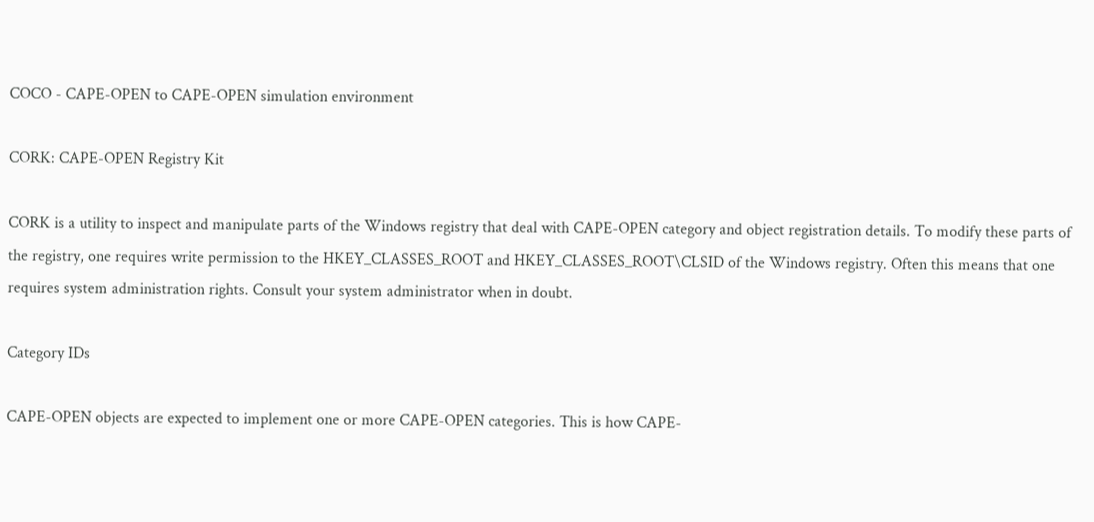COCO - CAPE-OPEN to CAPE-OPEN simulation environment

CORK: CAPE-OPEN Registry Kit

CORK is a utility to inspect and manipulate parts of the Windows registry that deal with CAPE-OPEN category and object registration details. To modify these parts of the registry, one requires write permission to the HKEY_CLASSES_ROOT and HKEY_CLASSES_ROOT\CLSID of the Windows registry. Often this means that one requires system administration rights. Consult your system administrator when in doubt.

Category IDs

CAPE-OPEN objects are expected to implement one or more CAPE-OPEN categories. This is how CAPE-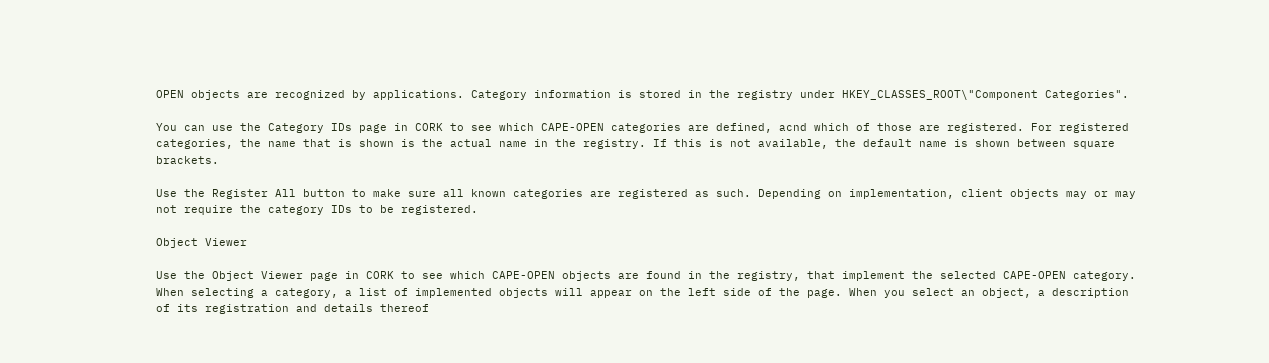OPEN objects are recognized by applications. Category information is stored in the registry under HKEY_CLASSES_ROOT\"Component Categories".

You can use the Category IDs page in CORK to see which CAPE-OPEN categories are defined, acnd which of those are registered. For registered categories, the name that is shown is the actual name in the registry. If this is not available, the default name is shown between square brackets.

Use the Register All button to make sure all known categories are registered as such. Depending on implementation, client objects may or may not require the category IDs to be registered.

Object Viewer

Use the Object Viewer page in CORK to see which CAPE-OPEN objects are found in the registry, that implement the selected CAPE-OPEN category. When selecting a category, a list of implemented objects will appear on the left side of the page. When you select an object, a description of its registration and details thereof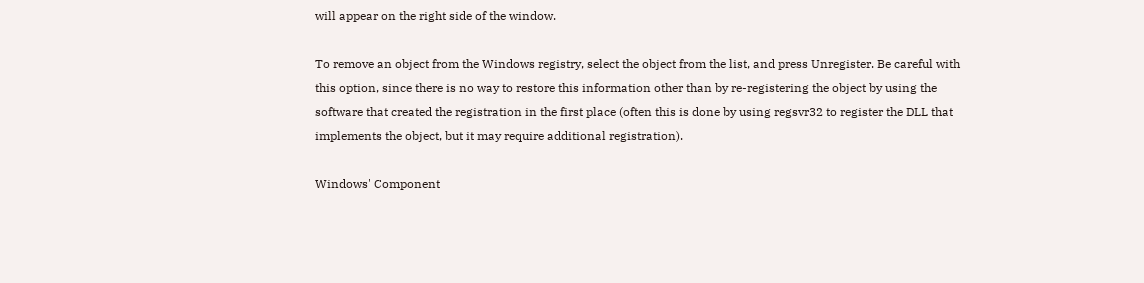will appear on the right side of the window.

To remove an object from the Windows registry, select the object from the list, and press Unregister. Be careful with this option, since there is no way to restore this information other than by re-registering the object by using the software that created the registration in the first place (often this is done by using regsvr32 to register the DLL that implements the object, but it may require additional registration).

Windows' Component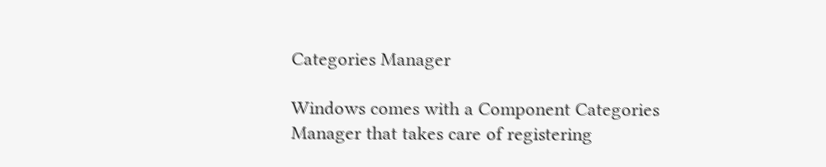Categories Manager

Windows comes with a Component Categories Manager that takes care of registering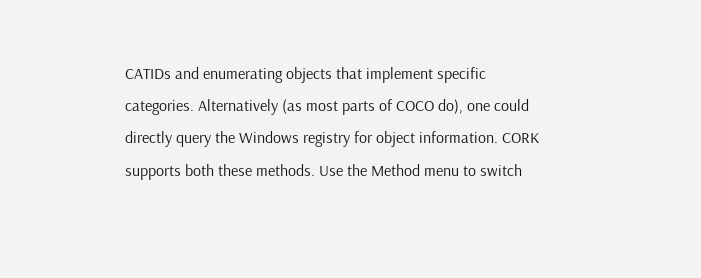CATIDs and enumerating objects that implement specific categories. Alternatively (as most parts of COCO do), one could directly query the Windows registry for object information. CORK supports both these methods. Use the Method menu to switch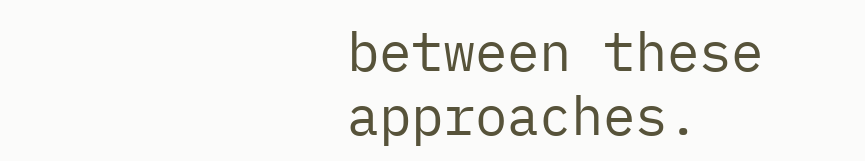between these approaches.